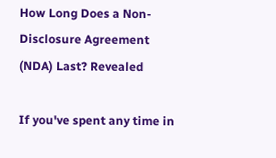How Long Does a Non-Disclosure Agreement (NDA) Last? Revealed

If you've spent any time in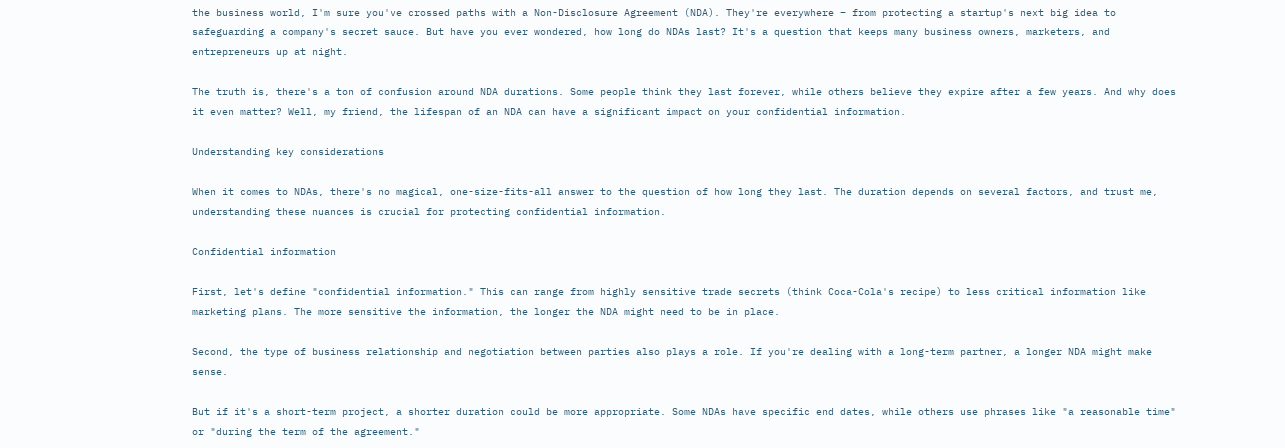the business world, I'm sure you've crossed paths with a Non-Disclosure Agreement (NDA). They're everywhere – from protecting a startup's next big idea to safeguarding a company's secret sauce. But have you ever wondered, how long do NDAs last? It's a question that keeps many business owners, marketers, and entrepreneurs up at night.

The truth is, there's a ton of confusion around NDA durations. Some people think they last forever, while others believe they expire after a few years. And why does it even matter? Well, my friend, the lifespan of an NDA can have a significant impact on your confidential information.

Understanding key considerations

When it comes to NDAs, there's no magical, one-size-fits-all answer to the question of how long they last. The duration depends on several factors, and trust me, understanding these nuances is crucial for protecting confidential information.

Confidential information

First, let's define "confidential information." This can range from highly sensitive trade secrets (think Coca-Cola's recipe) to less critical information like marketing plans. The more sensitive the information, the longer the NDA might need to be in place.

Second, the type of business relationship and negotiation between parties also plays a role. If you're dealing with a long-term partner, a longer NDA might make sense.

But if it's a short-term project, a shorter duration could be more appropriate. Some NDAs have specific end dates, while others use phrases like "a reasonable time" or "during the term of the agreement."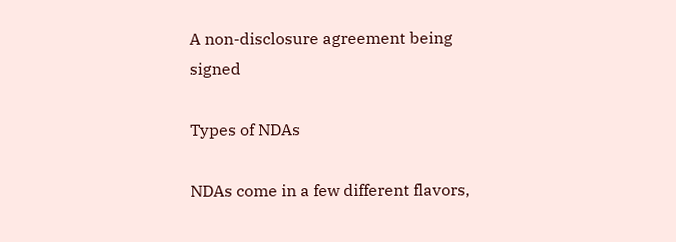A non-disclosure agreement being signed

Types of NDAs

NDAs come in a few different flavors,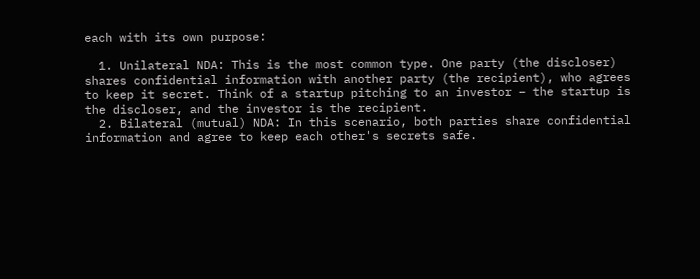each with its own purpose:

  1. Unilateral NDA: This is the most common type. One party (the discloser) shares confidential information with another party (the recipient), who agrees to keep it secret. Think of a startup pitching to an investor – the startup is the discloser, and the investor is the recipient.
  2. Bilateral (mutual) NDA: In this scenario, both parties share confidential information and agree to keep each other's secrets safe.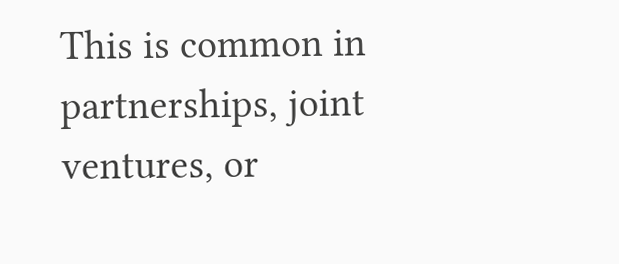This is common in partnerships, joint ventures, or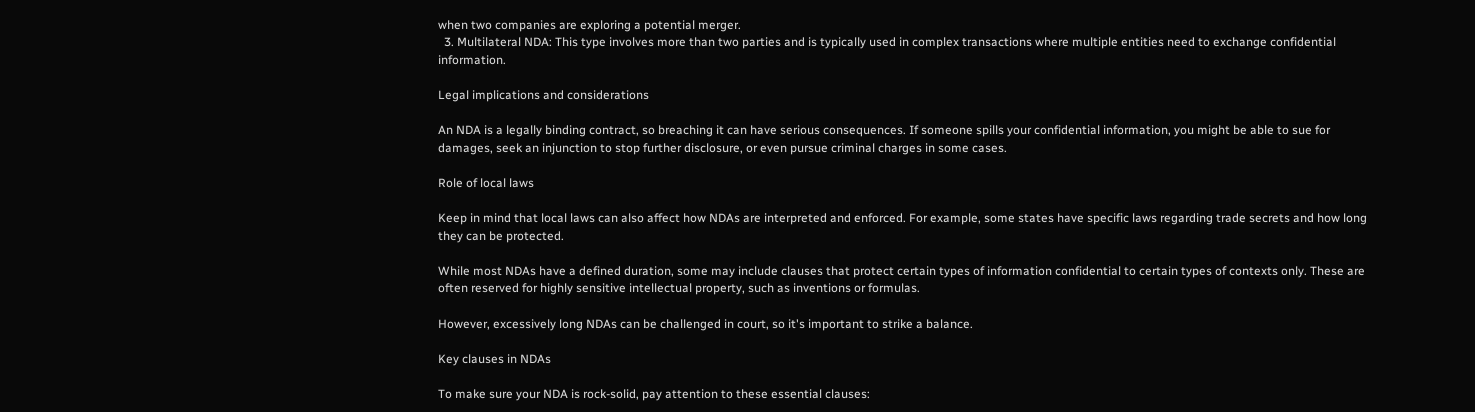when two companies are exploring a potential merger.
  3. Multilateral NDA: This type involves more than two parties and is typically used in complex transactions where multiple entities need to exchange confidential information.

Legal implications and considerations

An NDA is a legally binding contract, so breaching it can have serious consequences. If someone spills your confidential information, you might be able to sue for damages, seek an injunction to stop further disclosure, or even pursue criminal charges in some cases.

Role of local laws

Keep in mind that local laws can also affect how NDAs are interpreted and enforced. For example, some states have specific laws regarding trade secrets and how long they can be protected.

While most NDAs have a defined duration, some may include clauses that protect certain types of information confidential to certain types of contexts only. These are often reserved for highly sensitive intellectual property, such as inventions or formulas.

However, excessively long NDAs can be challenged in court, so it's important to strike a balance.

Key clauses in NDAs

To make sure your NDA is rock-solid, pay attention to these essential clauses: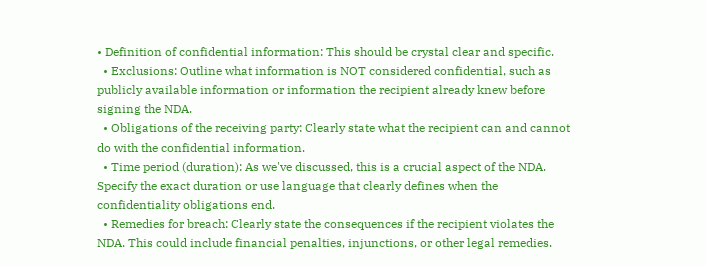• Definition of confidential information: This should be crystal clear and specific.
  • Exclusions: Outline what information is NOT considered confidential, such as publicly available information or information the recipient already knew before signing the NDA.
  • Obligations of the receiving party: Clearly state what the recipient can and cannot do with the confidential information.
  • Time period (duration): As we've discussed, this is a crucial aspect of the NDA. Specify the exact duration or use language that clearly defines when the confidentiality obligations end.
  • Remedies for breach: Clearly state the consequences if the recipient violates the NDA. This could include financial penalties, injunctions, or other legal remedies.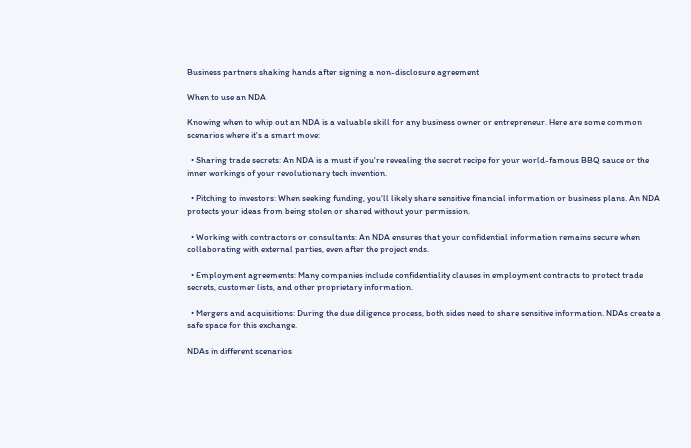Business partners shaking hands after signing a non-disclosure agreement

When to use an NDA

Knowing when to whip out an NDA is a valuable skill for any business owner or entrepreneur. Here are some common scenarios where it's a smart move:

  • Sharing trade secrets: An NDA is a must if you're revealing the secret recipe for your world-famous BBQ sauce or the inner workings of your revolutionary tech invention.

  • Pitching to investors: When seeking funding, you'll likely share sensitive financial information or business plans. An NDA protects your ideas from being stolen or shared without your permission.

  • Working with contractors or consultants: An NDA ensures that your confidential information remains secure when collaborating with external parties, even after the project ends.

  • Employment agreements: Many companies include confidentiality clauses in employment contracts to protect trade secrets, customer lists, and other proprietary information.

  • Mergers and acquisitions: During the due diligence process, both sides need to share sensitive information. NDAs create a safe space for this exchange.

NDAs in different scenarios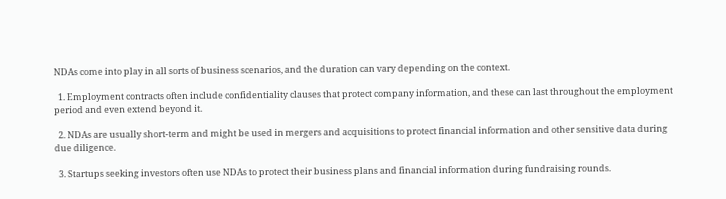NDAs come into play in all sorts of business scenarios, and the duration can vary depending on the context.

  1. Employment contracts often include confidentiality clauses that protect company information, and these can last throughout the employment period and even extend beyond it.

  2. NDAs are usually short-term and might be used in mergers and acquisitions to protect financial information and other sensitive data during due diligence.

  3. Startups seeking investors often use NDAs to protect their business plans and financial information during fundraising rounds.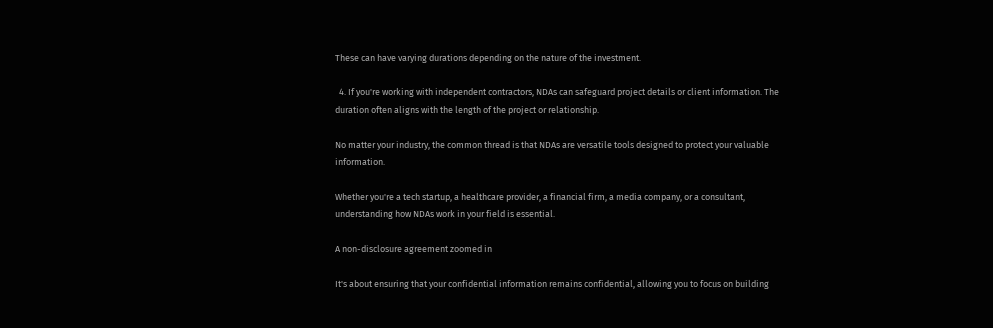These can have varying durations depending on the nature of the investment.

  4. If you're working with independent contractors, NDAs can safeguard project details or client information. The duration often aligns with the length of the project or relationship.

No matter your industry, the common thread is that NDAs are versatile tools designed to protect your valuable information.

Whether you're a tech startup, a healthcare provider, a financial firm, a media company, or a consultant, understanding how NDAs work in your field is essential.

A non-disclosure agreement zoomed in

It's about ensuring that your confidential information remains confidential, allowing you to focus on building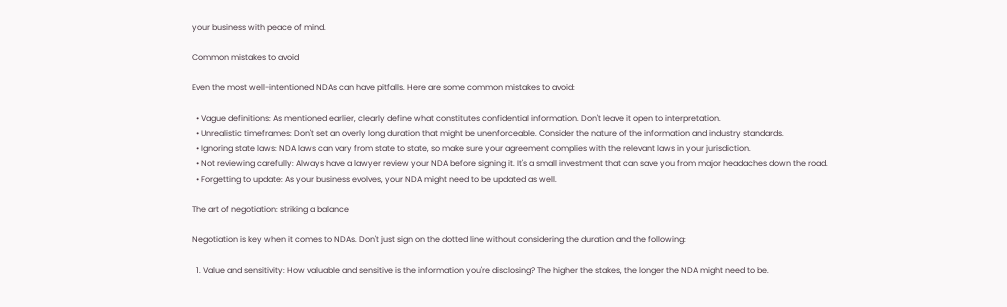your business with peace of mind.

Common mistakes to avoid

Even the most well-intentioned NDAs can have pitfalls. Here are some common mistakes to avoid:

  • Vague definitions: As mentioned earlier, clearly define what constitutes confidential information. Don't leave it open to interpretation.
  • Unrealistic timeframes: Don't set an overly long duration that might be unenforceable. Consider the nature of the information and industry standards.
  • Ignoring state laws: NDA laws can vary from state to state, so make sure your agreement complies with the relevant laws in your jurisdiction.
  • Not reviewing carefully: Always have a lawyer review your NDA before signing it. It's a small investment that can save you from major headaches down the road.
  • Forgetting to update: As your business evolves, your NDA might need to be updated as well.

The art of negotiation: striking a balance

Negotiation is key when it comes to NDAs. Don't just sign on the dotted line without considering the duration and the following:

  1. Value and sensitivity: How valuable and sensitive is the information you're disclosing? The higher the stakes, the longer the NDA might need to be.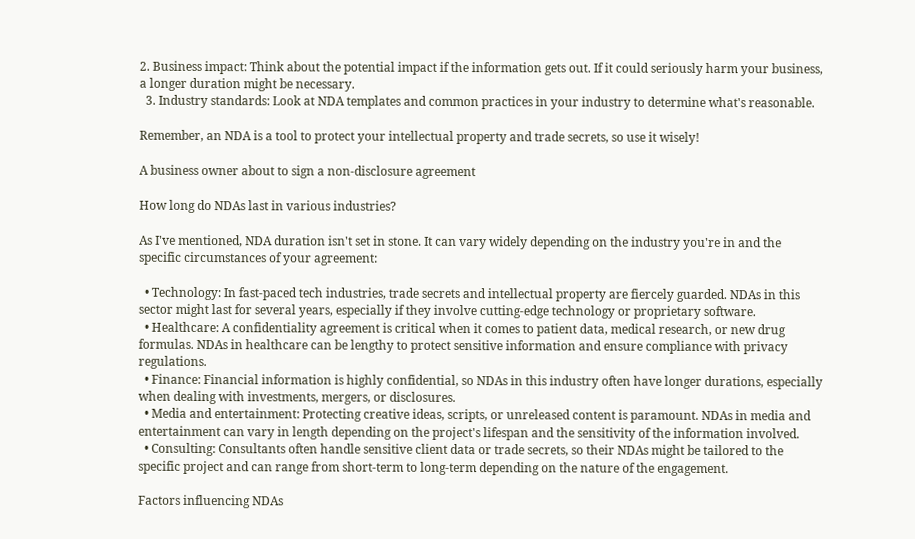2. Business impact: Think about the potential impact if the information gets out. If it could seriously harm your business, a longer duration might be necessary.
  3. Industry standards: Look at NDA templates and common practices in your industry to determine what's reasonable.

Remember, an NDA is a tool to protect your intellectual property and trade secrets, so use it wisely!

A business owner about to sign a non-disclosure agreement

How long do NDAs last in various industries?

As I've mentioned, NDA duration isn't set in stone. It can vary widely depending on the industry you're in and the specific circumstances of your agreement:

  • Technology: In fast-paced tech industries, trade secrets and intellectual property are fiercely guarded. NDAs in this sector might last for several years, especially if they involve cutting-edge technology or proprietary software.
  • Healthcare: A confidentiality agreement is critical when it comes to patient data, medical research, or new drug formulas. NDAs in healthcare can be lengthy to protect sensitive information and ensure compliance with privacy regulations.
  • Finance: Financial information is highly confidential, so NDAs in this industry often have longer durations, especially when dealing with investments, mergers, or disclosures.
  • Media and entertainment: Protecting creative ideas, scripts, or unreleased content is paramount. NDAs in media and entertainment can vary in length depending on the project's lifespan and the sensitivity of the information involved.
  • Consulting: Consultants often handle sensitive client data or trade secrets, so their NDAs might be tailored to the specific project and can range from short-term to long-term depending on the nature of the engagement.

Factors influencing NDAs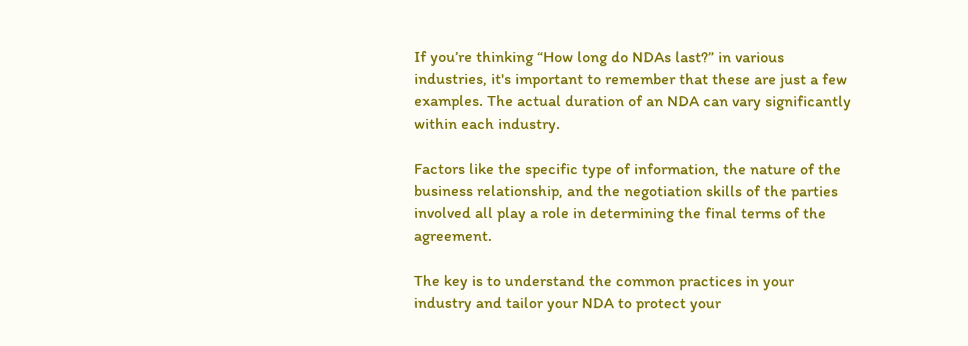If you’re thinking “How long do NDAs last?” in various industries, it's important to remember that these are just a few examples. The actual duration of an NDA can vary significantly within each industry.

Factors like the specific type of information, the nature of the business relationship, and the negotiation skills of the parties involved all play a role in determining the final terms of the agreement.

The key is to understand the common practices in your industry and tailor your NDA to protect your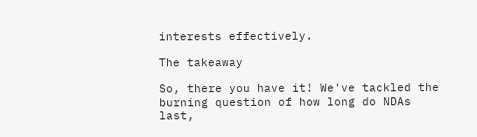interests effectively.

The takeaway

So, there you have it! We've tackled the burning question of how long do NDAs last,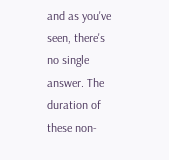and as you've seen, there's no single answer. The duration of these non-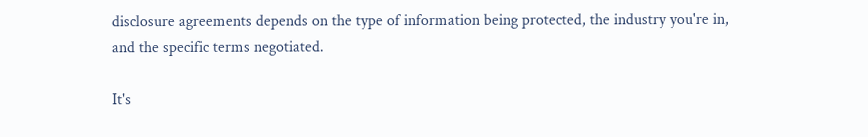disclosure agreements depends on the type of information being protected, the industry you're in, and the specific terms negotiated.

It's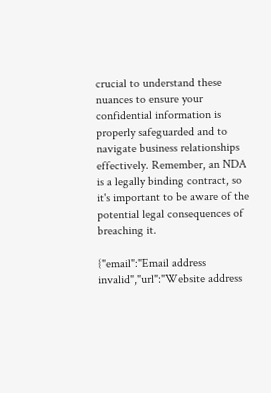crucial to understand these nuances to ensure your confidential information is properly safeguarded and to navigate business relationships effectively. Remember, an NDA is a legally binding contract, so it's important to be aware of the potential legal consequences of breaching it.

{"email":"Email address invalid","url":"Website address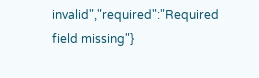invalid","required":"Required field missing"}